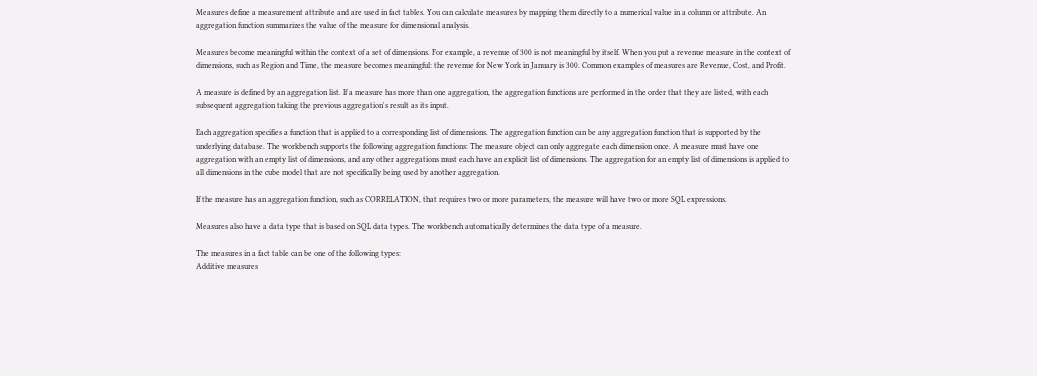Measures define a measurement attribute and are used in fact tables. You can calculate measures by mapping them directly to a numerical value in a column or attribute. An aggregation function summarizes the value of the measure for dimensional analysis.

Measures become meaningful within the context of a set of dimensions. For example, a revenue of 300 is not meaningful by itself. When you put a revenue measure in the context of dimensions, such as Region and Time, the measure becomes meaningful: the revenue for New York in January is 300. Common examples of measures are Revenue, Cost, and Profit.

A measure is defined by an aggregation list. If a measure has more than one aggregation, the aggregation functions are performed in the order that they are listed, with each subsequent aggregation taking the previous aggregation's result as its input.

Each aggregation specifies a function that is applied to a corresponding list of dimensions. The aggregation function can be any aggregation function that is supported by the underlying database. The workbench supports the following aggregation functions: The measure object can only aggregate each dimension once. A measure must have one aggregation with an empty list of dimensions, and any other aggregations must each have an explicit list of dimensions. The aggregation for an empty list of dimensions is applied to all dimensions in the cube model that are not specifically being used by another aggregation.

If the measure has an aggregation function, such as CORRELATION, that requires two or more parameters, the measure will have two or more SQL expressions.

Measures also have a data type that is based on SQL data types. The workbench automatically determines the data type of a measure.

The measures in a fact table can be one of the following types:
Additive measures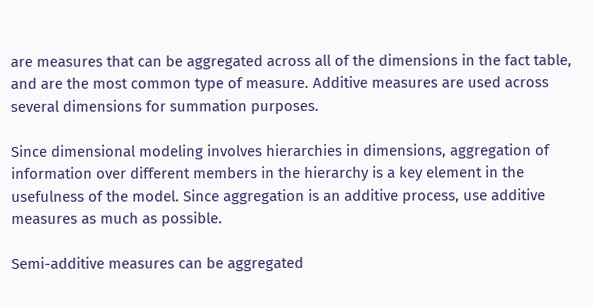are measures that can be aggregated across all of the dimensions in the fact table, and are the most common type of measure. Additive measures are used across several dimensions for summation purposes.

Since dimensional modeling involves hierarchies in dimensions, aggregation of information over different members in the hierarchy is a key element in the usefulness of the model. Since aggregation is an additive process, use additive measures as much as possible.

Semi-additive measures can be aggregated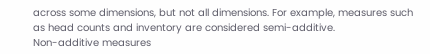across some dimensions, but not all dimensions. For example, measures such as head counts and inventory are considered semi-additive.
Non-additive measures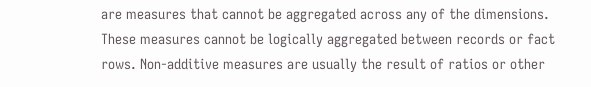are measures that cannot be aggregated across any of the dimensions. These measures cannot be logically aggregated between records or fact rows. Non-additive measures are usually the result of ratios or other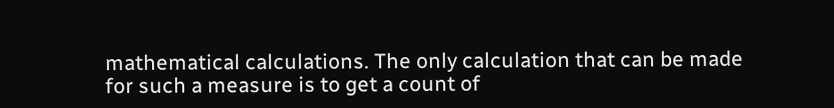mathematical calculations. The only calculation that can be made for such a measure is to get a count of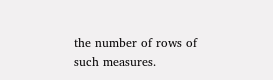the number of rows of such measures.